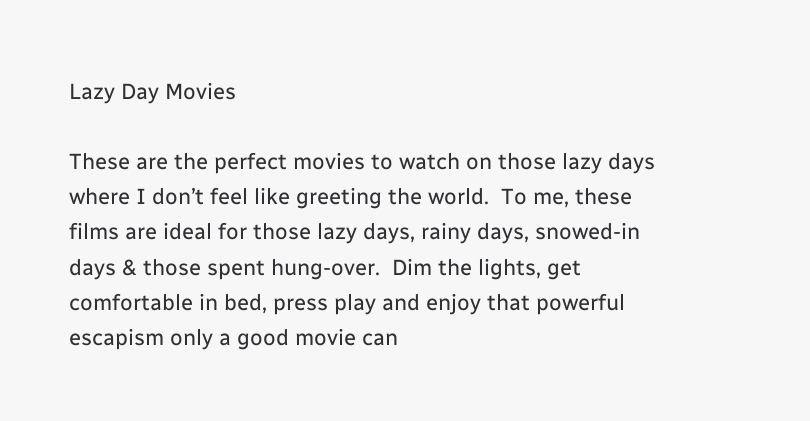Lazy Day Movies

These are the perfect movies to watch on those lazy days where I don’t feel like greeting the world.  To me, these films are ideal for those lazy days, rainy days, snowed-in days & those spent hung-over.  Dim the lights, get comfortable in bed, press play and enjoy that powerful escapism only a good movie can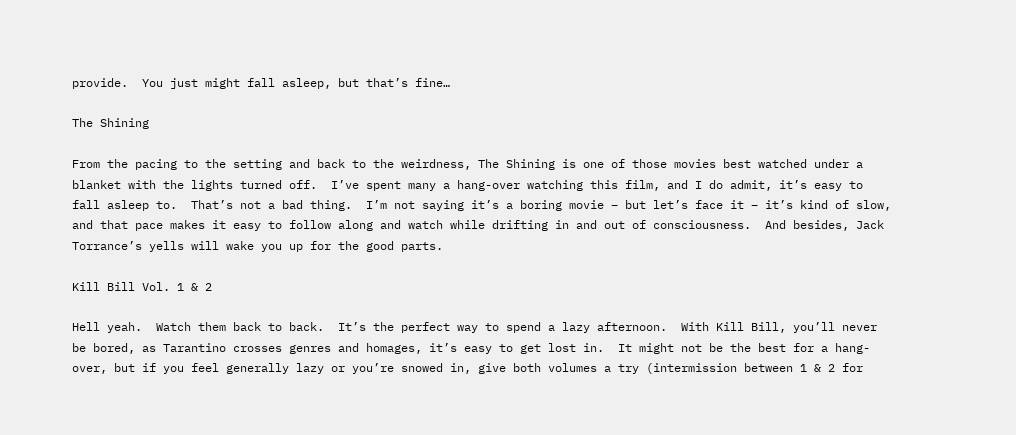provide.  You just might fall asleep, but that’s fine…

The Shining

From the pacing to the setting and back to the weirdness, The Shining is one of those movies best watched under a blanket with the lights turned off.  I’ve spent many a hang-over watching this film, and I do admit, it’s easy to fall asleep to.  That’s not a bad thing.  I’m not saying it’s a boring movie – but let’s face it – it’s kind of slow, and that pace makes it easy to follow along and watch while drifting in and out of consciousness.  And besides, Jack Torrance’s yells will wake you up for the good parts.

Kill Bill Vol. 1 & 2

Hell yeah.  Watch them back to back.  It’s the perfect way to spend a lazy afternoon.  With Kill Bill, you’ll never be bored, as Tarantino crosses genres and homages, it’s easy to get lost in.  It might not be the best for a hang-over, but if you feel generally lazy or you’re snowed in, give both volumes a try (intermission between 1 & 2 for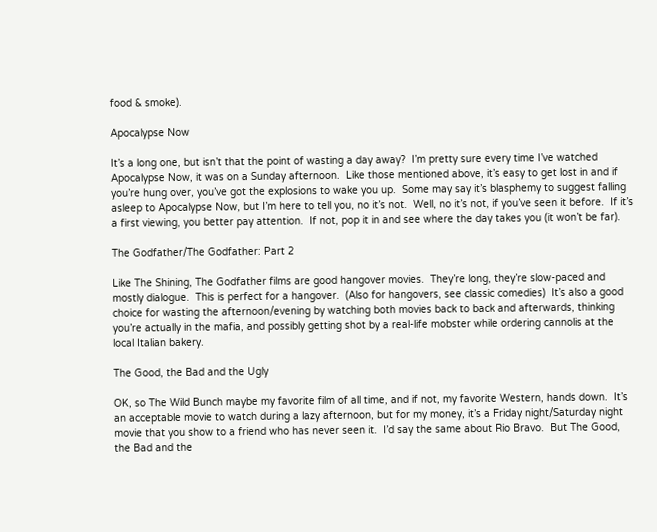food & smoke).

Apocalypse Now

It’s a long one, but isn’t that the point of wasting a day away?  I’m pretty sure every time I’ve watched Apocalypse Now, it was on a Sunday afternoon.  Like those mentioned above, it’s easy to get lost in and if you’re hung over, you’ve got the explosions to wake you up.  Some may say it’s blasphemy to suggest falling asleep to Apocalypse Now, but I’m here to tell you, no it’s not.  Well, no it’s not, if you’ve seen it before.  If it’s a first viewing, you better pay attention.  If not, pop it in and see where the day takes you (it won’t be far).

The Godfather/The Godfather: Part 2

Like The Shining, The Godfather films are good hangover movies.  They’re long, they’re slow-paced and mostly dialogue.  This is perfect for a hangover.  (Also for hangovers, see classic comedies)  It’s also a good choice for wasting the afternoon/evening by watching both movies back to back and afterwards, thinking you’re actually in the mafia, and possibly getting shot by a real-life mobster while ordering cannolis at the local Italian bakery.

The Good, the Bad and the Ugly

OK, so The Wild Bunch maybe my favorite film of all time, and if not, my favorite Western, hands down.  It’s an acceptable movie to watch during a lazy afternoon, but for my money, it’s a Friday night/Saturday night movie that you show to a friend who has never seen it.  I’d say the same about Rio Bravo.  But The Good, the Bad and the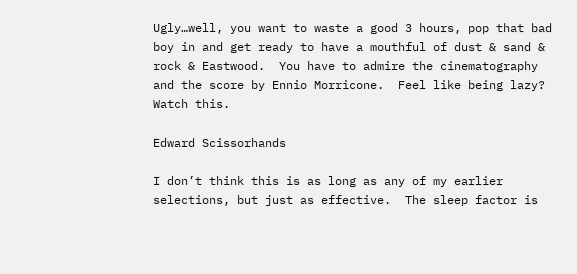Ugly…well, you want to waste a good 3 hours, pop that bad boy in and get ready to have a mouthful of dust & sand & rock & Eastwood.  You have to admire the cinematography and the score by Ennio Morricone.  Feel like being lazy?  Watch this.

Edward Scissorhands

I don’t think this is as long as any of my earlier selections, but just as effective.  The sleep factor is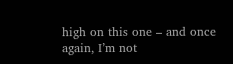high on this one – and once again, I’m not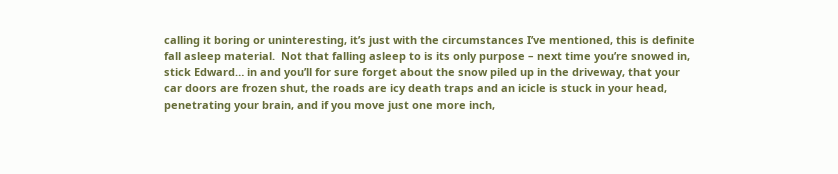calling it boring or uninteresting, it’s just with the circumstances I’ve mentioned, this is definite fall asleep material.  Not that falling asleep to is its only purpose – next time you’re snowed in, stick Edward… in and you’ll for sure forget about the snow piled up in the driveway, that your car doors are frozen shut, the roads are icy death traps and an icicle is stuck in your head, penetrating your brain, and if you move just one more inch,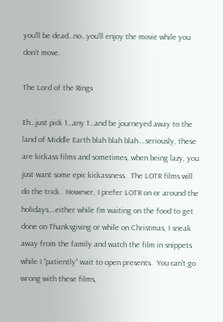you’ll be dead…no…you’ll enjoy the movie while you don’t move.

The Lord of the Rings

Eh…just pick 1…any 1…and be journeyed away to the land of Middle Earth blah blah blah….seriously, these are kickass films and sometimes, when being lazy, you just want some epic kickassness.  The LOTR films will do the trick.  However, I prefer LOTR on or around the holidays….either while I’m waiting on the food to get done on Thanksgiving or while on Christmas, I sneak away from the family and watch the film in snippets while I “patiently” wait to open presents.  You can’t go wrong with these films,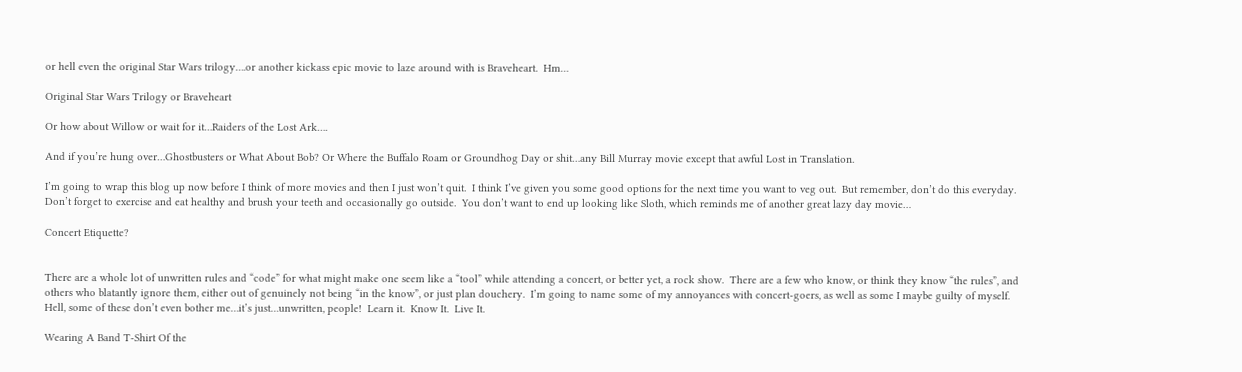or hell even the original Star Wars trilogy….or another kickass epic movie to laze around with is Braveheart.  Hm…

Original Star Wars Trilogy or Braveheart

Or how about Willow or wait for it…Raiders of the Lost Ark….

And if you’re hung over…Ghostbusters or What About Bob? Or Where the Buffalo Roam or Groundhog Day or shit…any Bill Murray movie except that awful Lost in Translation.

I’m going to wrap this blog up now before I think of more movies and then I just won’t quit.  I think I’ve given you some good options for the next time you want to veg out.  But remember, don’t do this everyday.  Don’t forget to exercise and eat healthy and brush your teeth and occasionally go outside.  You don’t want to end up looking like Sloth, which reminds me of another great lazy day movie…

Concert Etiquette?


There are a whole lot of unwritten rules and “code” for what might make one seem like a “tool” while attending a concert, or better yet, a rock show.  There are a few who know, or think they know “the rules”, and others who blatantly ignore them, either out of genuinely not being “in the know”, or just plan douchery.  I’m going to name some of my annoyances with concert-goers, as well as some I maybe guilty of myself.  Hell, some of these don’t even bother me…it’s just…unwritten, people!  Learn it.  Know It.  Live It.

Wearing A Band T-Shirt Of the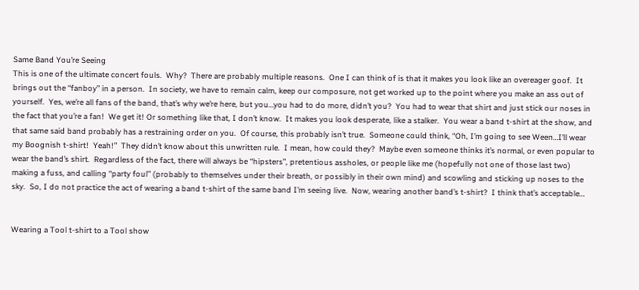Same Band You’re Seeing
This is one of the ultimate concert fouls.  Why?  There are probably multiple reasons.  One I can think of is that it makes you look like an overeager goof.  It brings out the “fanboy” in a person.  In society, we have to remain calm, keep our composure, not get worked up to the point where you make an ass out of yourself.  Yes, we’re all fans of the band, that’s why we’re here, but you…you had to do more, didn’t you?  You had to wear that shirt and just stick our noses in the fact that you’re a fan!  We get it! Or something like that, I don’t know.  It makes you look desperate, like a stalker.  You wear a band t-shirt at the show, and that same said band probably has a restraining order on you.  Of course, this probably isn’t true.  Someone could think, “Oh, I’m going to see Ween…I’ll wear my Boognish t-shirt!  Yeah!”  They didn’t know about this unwritten rule.  I mean, how could they?  Maybe even someone thinks it’s normal, or even popular to wear the band’s shirt.  Regardless of the fact, there will always be “hipsters”, pretentious assholes, or people like me (hopefully not one of those last two) making a fuss, and calling “party foul” (probably to themselves under their breath, or possibly in their own mind) and scowling and sticking up noses to the sky.  So, I do not practice the act of wearing a band t-shirt of the same band I’m seeing live.  Now, wearing another band’s t-shirt?  I think that’s acceptable…


Wearing a Tool t-shirt to a Tool show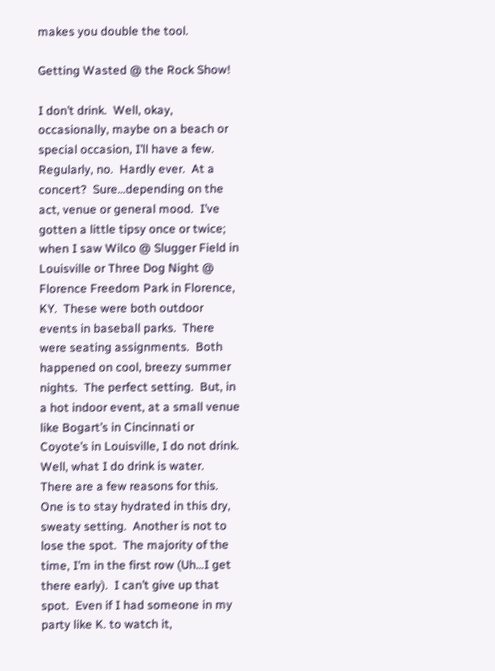makes you double the tool.

Getting Wasted @ the Rock Show!

I don’t drink.  Well, okay, occasionally, maybe on a beach or special occasion, I’ll have a few.  Regularly, no.  Hardly ever.  At a concert?  Sure…depending on the act, venue or general mood.  I’ve gotten a little tipsy once or twice; when I saw Wilco @ Slugger Field in Louisville or Three Dog Night @ Florence Freedom Park in Florence, KY.  These were both outdoor events in baseball parks.  There were seating assignments.  Both happened on cool, breezy summer nights.  The perfect setting.  But, in a hot indoor event, at a small venue like Bogart’s in Cincinnati or Coyote’s in Louisville, I do not drink.  Well, what I do drink is water.  There are a few reasons for this.  One is to stay hydrated in this dry, sweaty setting.  Another is not to lose the spot.  The majority of the time, I’m in the first row (Uh…I get there early).  I can’t give up that spot.  Even if I had someone in my party like K. to watch it,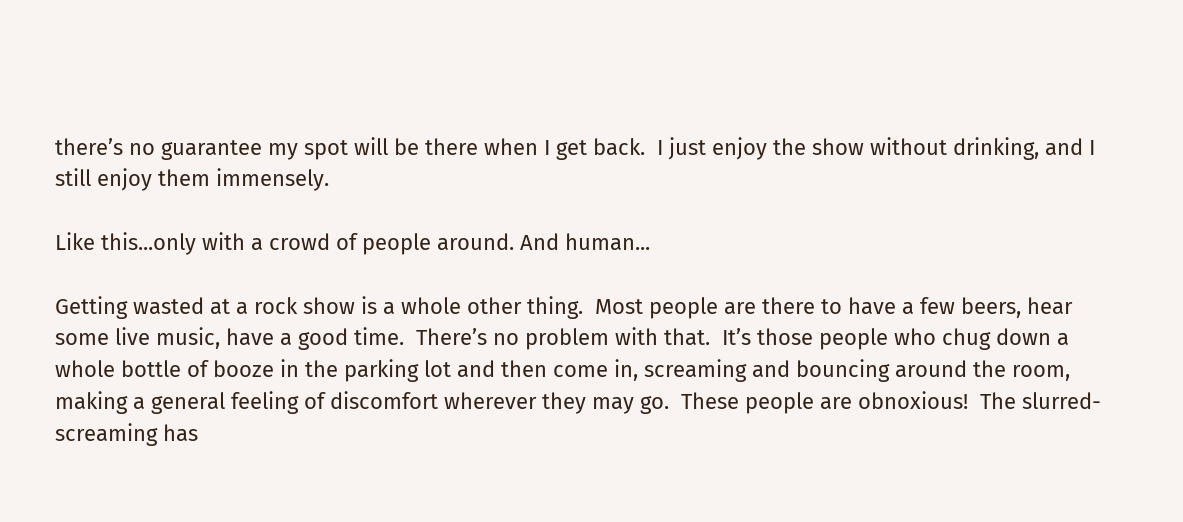there’s no guarantee my spot will be there when I get back.  I just enjoy the show without drinking, and I still enjoy them immensely.

Like this...only with a crowd of people around. And human...

Getting wasted at a rock show is a whole other thing.  Most people are there to have a few beers, hear some live music, have a good time.  There’s no problem with that.  It’s those people who chug down a whole bottle of booze in the parking lot and then come in, screaming and bouncing around the room, making a general feeling of discomfort wherever they may go.  These people are obnoxious!  The slurred-screaming has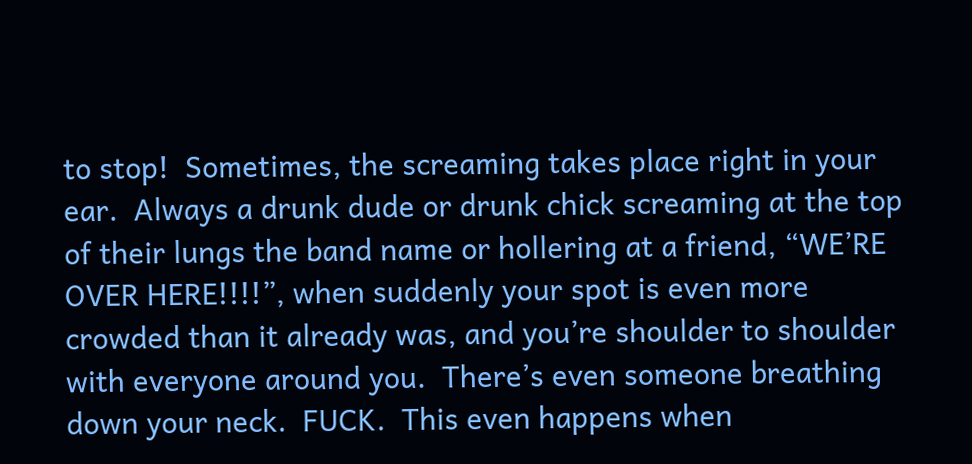to stop!  Sometimes, the screaming takes place right in your ear.  Always a drunk dude or drunk chick screaming at the top of their lungs the band name or hollering at a friend, “WE’RE OVER HERE!!!!”, when suddenly your spot is even more crowded than it already was, and you’re shoulder to shoulder with everyone around you.  There’s even someone breathing down your neck.  FUCK.  This even happens when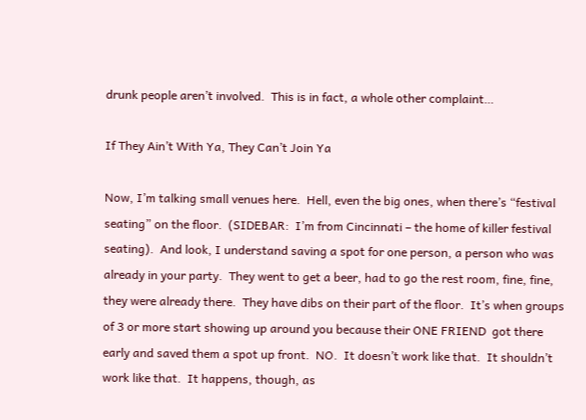drunk people aren’t involved.  This is in fact, a whole other complaint…

If They Ain’t With Ya, They Can’t Join Ya

Now, I’m talking small venues here.  Hell, even the big ones, when there’s “festival seating” on the floor.  (SIDEBAR:  I’m from Cincinnati – the home of killer festival seating).  And look, I understand saving a spot for one person, a person who was already in your party.  They went to get a beer, had to go the rest room, fine, fine, they were already there.  They have dibs on their part of the floor.  It’s when groups of 3 or more start showing up around you because their ONE FRIEND  got there early and saved them a spot up front.  NO.  It doesn’t work like that.  It shouldn’t work like that.  It happens, though, as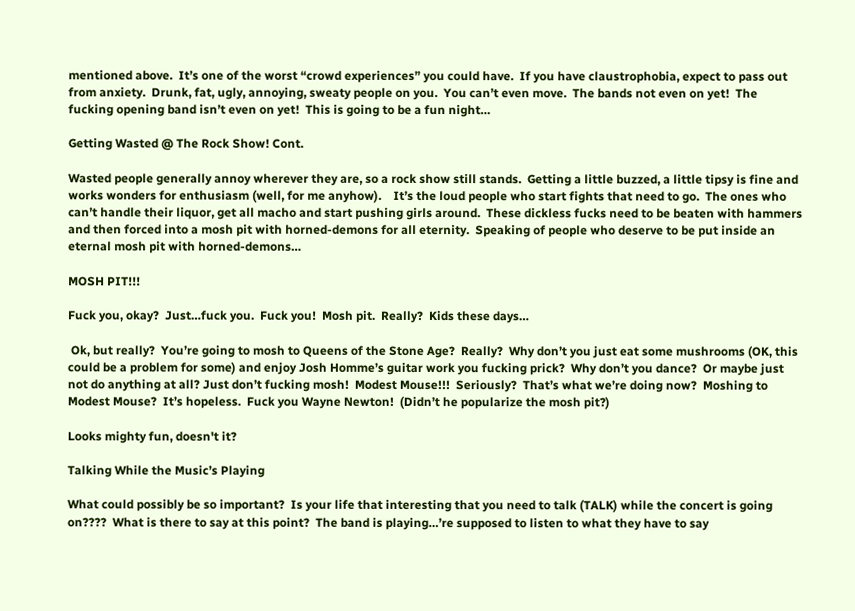mentioned above.  It’s one of the worst “crowd experiences” you could have.  If you have claustrophobia, expect to pass out from anxiety.  Drunk, fat, ugly, annoying, sweaty people on you.  You can’t even move.  The bands not even on yet!  The fucking opening band isn’t even on yet!  This is going to be a fun night…

Getting Wasted @ The Rock Show! Cont.

Wasted people generally annoy wherever they are, so a rock show still stands.  Getting a little buzzed, a little tipsy is fine and works wonders for enthusiasm (well, for me anyhow).    It’s the loud people who start fights that need to go.  The ones who can’t handle their liquor, get all macho and start pushing girls around.  These dickless fucks need to be beaten with hammers and then forced into a mosh pit with horned-demons for all eternity.  Speaking of people who deserve to be put inside an eternal mosh pit with horned-demons…

MOSH PIT!!!

Fuck you, okay?  Just…fuck you.  Fuck you!  Mosh pit.  Really?  Kids these days…

 Ok, but really?  You’re going to mosh to Queens of the Stone Age?  Really?  Why don’t you just eat some mushrooms (OK, this could be a problem for some) and enjoy Josh Homme’s guitar work you fucking prick?  Why don’t you dance?  Or maybe just not do anything at all? Just don’t fucking mosh!  Modest Mouse!!!  Seriously?  That’s what we’re doing now?  Moshing to Modest Mouse?  It’s hopeless.  Fuck you Wayne Newton!  (Didn’t he popularize the mosh pit?)

Looks mighty fun, doesn't it?

Talking While the Music’s Playing

What could possibly be so important?  Is your life that interesting that you need to talk (TALK) while the concert is going on????  What is there to say at this point?  The band is playing…’re supposed to listen to what they have to say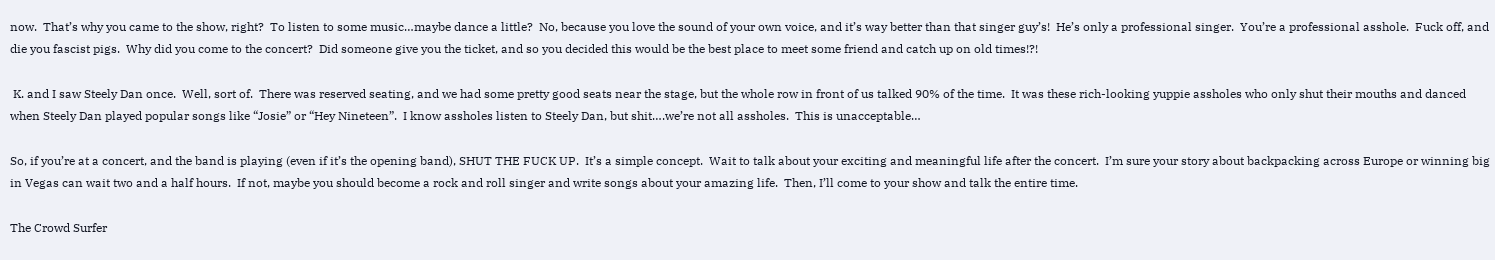now.  That’s why you came to the show, right?  To listen to some music…maybe dance a little?  No, because you love the sound of your own voice, and it’s way better than that singer guy’s!  He’s only a professional singer.  You’re a professional asshole.  Fuck off, and die you fascist pigs.  Why did you come to the concert?  Did someone give you the ticket, and so you decided this would be the best place to meet some friend and catch up on old times!?!

 K. and I saw Steely Dan once.  Well, sort of.  There was reserved seating, and we had some pretty good seats near the stage, but the whole row in front of us talked 90% of the time.  It was these rich-looking yuppie assholes who only shut their mouths and danced when Steely Dan played popular songs like “Josie” or “Hey Nineteen”.  I know assholes listen to Steely Dan, but shit….we’re not all assholes.  This is unacceptable…

So, if you’re at a concert, and the band is playing (even if it’s the opening band), SHUT THE FUCK UP.  It’s a simple concept.  Wait to talk about your exciting and meaningful life after the concert.  I’m sure your story about backpacking across Europe or winning big in Vegas can wait two and a half hours.  If not, maybe you should become a rock and roll singer and write songs about your amazing life.  Then, I’ll come to your show and talk the entire time.

The Crowd Surfer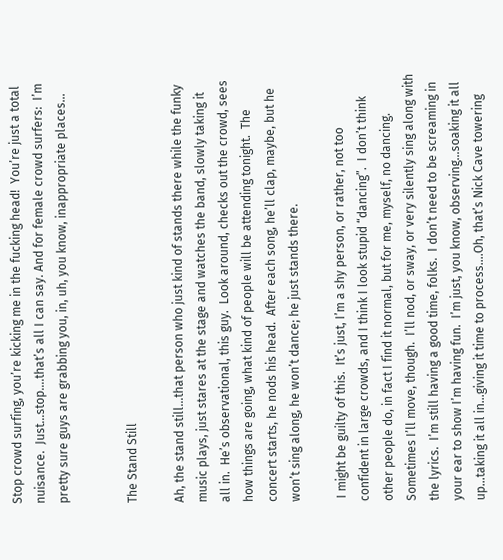Stop crowd surfing, you’re kicking me in the fucking head!  You’re just a total nuisance.  Just…stop….that’s all I can say. And for female crowd surfers:  I’m pretty sure guys are grabbing you, in, uh, you know, inappropriate places…


The Stand Still

Ah, the stand still…that person who just kind of stands there while the funky music plays, just stares at the stage and watches the band, slowly taking it all in.  He’s observational, this guy.  Look around, checks out the crowd, sees how things are going, what kind of people will be attending tonight.  The concert starts, he nods his head.  After each song, he’ll clap, maybe, but he won’t sing along, he won’t dance; he just stands there.

 I might be guilty of this.  It’s just, I’m a shy person, or rather, not too confident in large crowds, and I think I look stupid “dancing”.  I don’t think other people do, in fact I find it normal, but for me, myself, no dancing.  Sometimes I’ll move, though.  I’ll nod, or sway, or very silently sing along with the lyrics.  I’m still having a good time, folks.  I don’t need to be screaming in your ear to show I’m having fun.  I’m just, you know, observing…soaking it all up…taking it all in…giving it time to process….Oh, that’s Nick Cave towering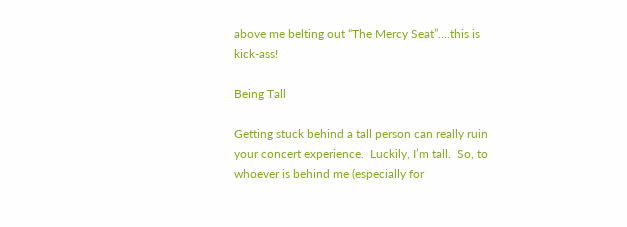above me belting out “The Mercy Seat”….this is kick-ass!

Being Tall

Getting stuck behind a tall person can really ruin your concert experience.  Luckily, I’m tall.  So, to whoever is behind me (especially for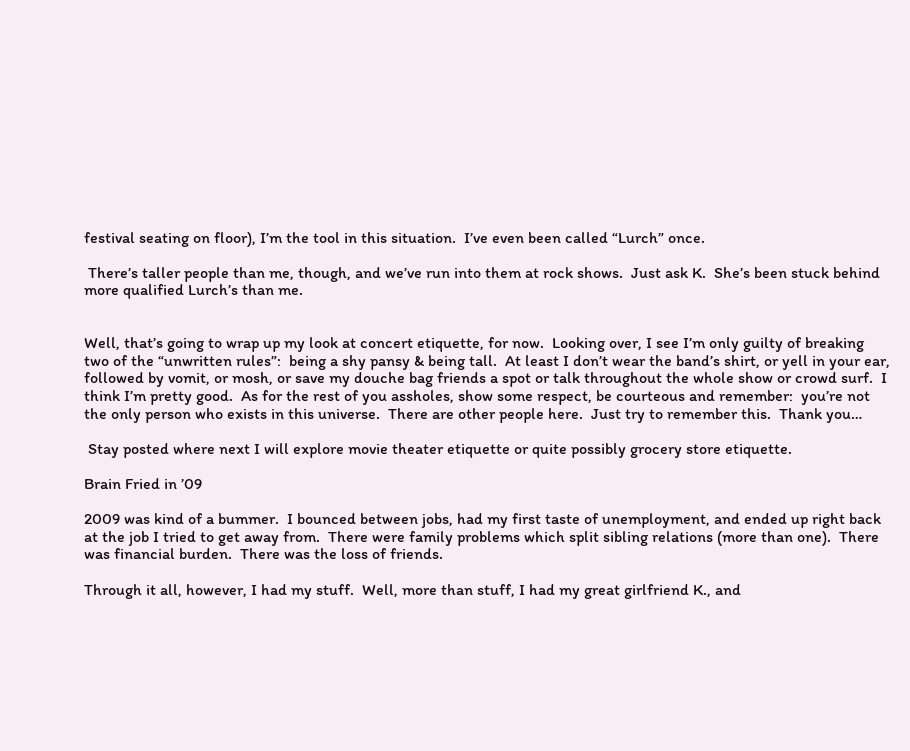festival seating on floor), I’m the tool in this situation.  I’ve even been called “Lurch” once.

 There’s taller people than me, though, and we’ve run into them at rock shows.  Just ask K.  She’s been stuck behind more qualified Lurch’s than me.


Well, that’s going to wrap up my look at concert etiquette, for now.  Looking over, I see I’m only guilty of breaking two of the “unwritten rules”:  being a shy pansy & being tall.  At least I don’t wear the band’s shirt, or yell in your ear, followed by vomit, or mosh, or save my douche bag friends a spot or talk throughout the whole show or crowd surf.  I think I’m pretty good.  As for the rest of you assholes, show some respect, be courteous and remember:  you’re not the only person who exists in this universe.  There are other people here.  Just try to remember this.  Thank you…

 Stay posted where next I will explore movie theater etiquette or quite possibly grocery store etiquette.

Brain Fried in ’09

2009 was kind of a bummer.  I bounced between jobs, had my first taste of unemployment, and ended up right back at the job I tried to get away from.  There were family problems which split sibling relations (more than one).  There was financial burden.  There was the loss of friends.

Through it all, however, I had my stuff.  Well, more than stuff, I had my great girlfriend K., and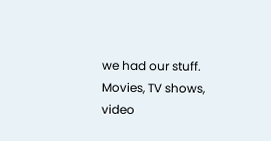we had our stuff.   Movies, TV shows, video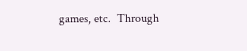games, etc.  Through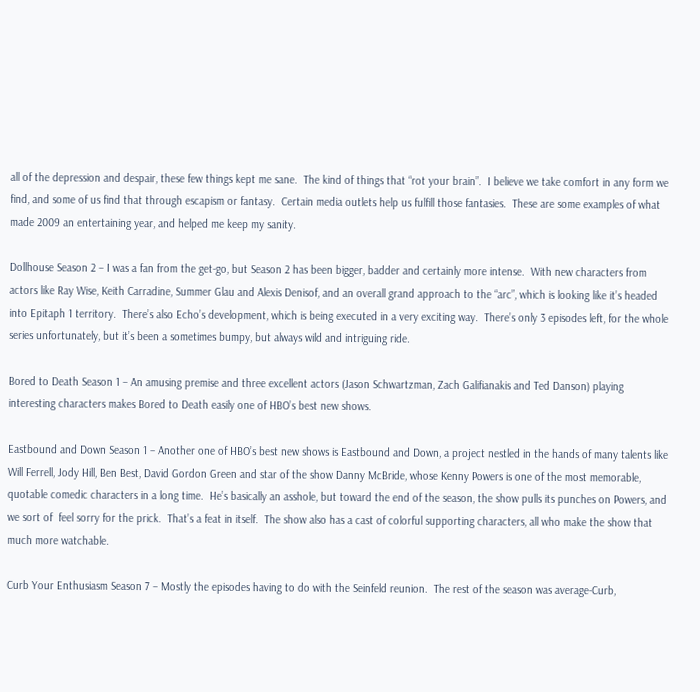all of the depression and despair, these few things kept me sane.  The kind of things that “rot your brain”.  I believe we take comfort in any form we find, and some of us find that through escapism or fantasy.  Certain media outlets help us fulfill those fantasies.  These are some examples of what made 2009 an entertaining year, and helped me keep my sanity.

Dollhouse Season 2 – I was a fan from the get-go, but Season 2 has been bigger, badder and certainly more intense.  With new characters from actors like Ray Wise, Keith Carradine, Summer Glau and Alexis Denisof, and an overall grand approach to the “arc”, which is looking like it’s headed into Epitaph 1 territory.  There’s also Echo’s development, which is being executed in a very exciting way.  There’s only 3 episodes left, for the whole series unfortunately, but it’s been a sometimes bumpy, but always wild and intriguing ride.

Bored to Death Season 1 – An amusing premise and three excellent actors (Jason Schwartzman, Zach Galifianakis and Ted Danson) playing interesting characters makes Bored to Death easily one of HBO’s best new shows.

Eastbound and Down Season 1 – Another one of HBO’s best new shows is Eastbound and Down, a project nestled in the hands of many talents like Will Ferrell, Jody Hill, Ben Best, David Gordon Green and star of the show Danny McBride, whose Kenny Powers is one of the most memorable, quotable comedic characters in a long time.  He’s basically an asshole, but toward the end of the season, the show pulls its punches on Powers, and we sort of  feel sorry for the prick.  That’s a feat in itself.  The show also has a cast of colorful supporting characters, all who make the show that much more watchable.

Curb Your Enthusiasm Season 7 – Mostly the episodes having to do with the Seinfeld reunion.  The rest of the season was average-Curb,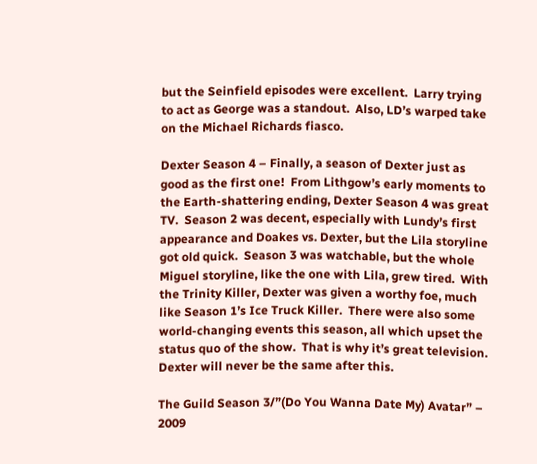but the Seinfield episodes were excellent.  Larry trying to act as George was a standout.  Also, LD’s warped take on the Michael Richards fiasco.

Dexter Season 4 – Finally, a season of Dexter just as good as the first one!  From Lithgow’s early moments to the Earth-shattering ending, Dexter Season 4 was great TV.  Season 2 was decent, especially with Lundy’s first appearance and Doakes vs. Dexter, but the Lila storyline got old quick.  Season 3 was watchable, but the whole Miguel storyline, like the one with Lila, grew tired.  With the Trinity Killer, Dexter was given a worthy foe, much like Season 1’s Ice Truck Killer.  There were also some world-changing events this season, all which upset the status quo of the show.  That is why it’s great television.  Dexter will never be the same after this.

The Guild Season 3/”(Do You Wanna Date My) Avatar” – 2009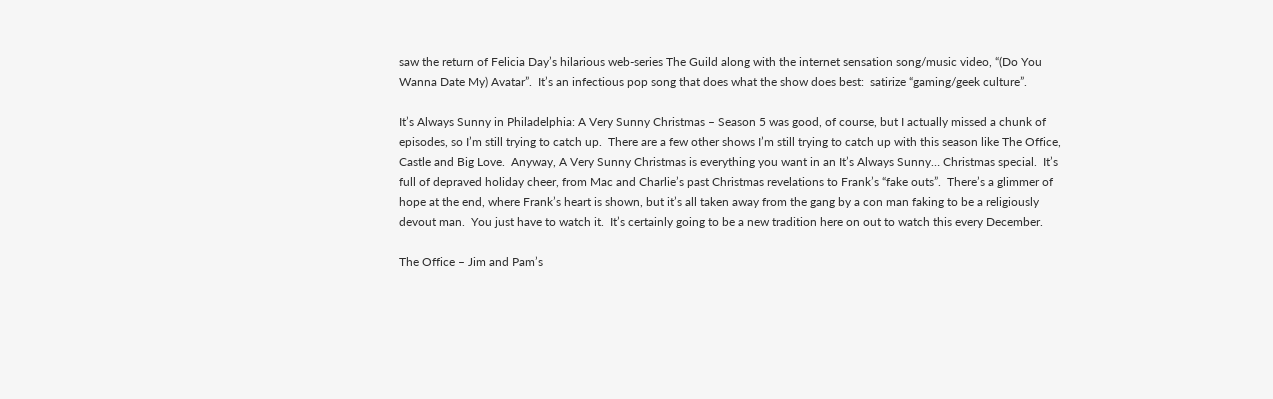saw the return of Felicia Day’s hilarious web-series The Guild along with the internet sensation song/music video, “(Do You Wanna Date My) Avatar”.  It’s an infectious pop song that does what the show does best:  satirize “gaming/geek culture”.

It’s Always Sunny in Philadelphia: A Very Sunny Christmas – Season 5 was good, of course, but I actually missed a chunk of episodes, so I’m still trying to catch up.  There are a few other shows I’m still trying to catch up with this season like The Office, Castle and Big Love.  Anyway, A Very Sunny Christmas is everything you want in an It’s Always Sunny… Christmas special.  It’s full of depraved holiday cheer, from Mac and Charlie’s past Christmas revelations to Frank’s “fake outs”.  There’s a glimmer of hope at the end, where Frank’s heart is shown, but it’s all taken away from the gang by a con man faking to be a religiously devout man.  You just have to watch it.  It’s certainly going to be a new tradition here on out to watch this every December.

The Office – Jim and Pam’s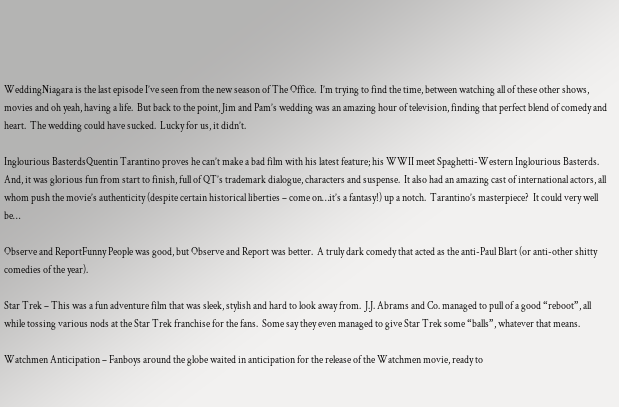WeddingNiagara is the last episode I’ve seen from the new season of The Office.  I’m trying to find the time, between watching all of these other shows, movies and oh yeah, having a life.  But back to the point, Jim and Pam’s wedding was an amazing hour of television, finding that perfect blend of comedy and heart.  The wedding could have sucked.  Lucky for us, it didn’t.

Inglourious BasterdsQuentin Tarantino proves he can’t make a bad film with his latest feature; his WWII meet Spaghetti-Western Inglourious Basterds.  And, it was glorious fun from start to finish, full of QT’s trademark dialogue, characters and suspense.  It also had an amazing cast of international actors, all whom push the movie’s authenticity (despite certain historical liberties – come on…it’s a fantasy!) up a notch.  Tarantino’s masterpiece?  It could very well be…

Observe and ReportFunny People was good, but Observe and Report was better.  A truly dark comedy that acted as the anti-Paul Blart (or anti-other shitty comedies of the year).

Star Trek – This was a fun adventure film that was sleek, stylish and hard to look away from.  J.J. Abrams and Co. managed to pull of a good “reboot”, all while tossing various nods at the Star Trek franchise for the fans.  Some say they even managed to give Star Trek some “balls”, whatever that means.

Watchmen Anticipation – Fanboys around the globe waited in anticipation for the release of the Watchmen movie, ready to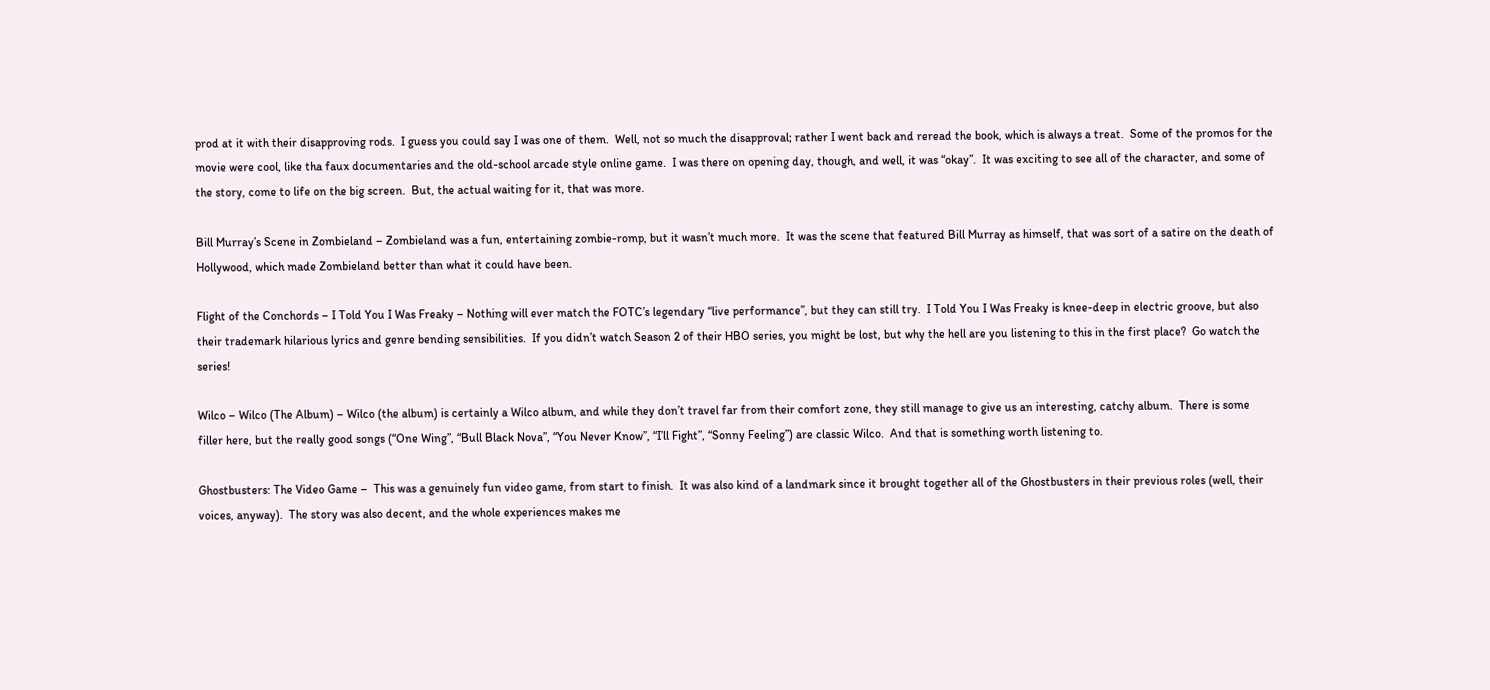prod at it with their disapproving rods.  I guess you could say I was one of them.  Well, not so much the disapproval; rather I went back and reread the book, which is always a treat.  Some of the promos for the movie were cool, like tha faux documentaries and the old-school arcade style online game.  I was there on opening day, though, and well, it was “okay”.  It was exciting to see all of the character, and some of the story, come to life on the big screen.  But, the actual waiting for it, that was more.

Bill Murray’s Scene in Zombieland – Zombieland was a fun, entertaining zombie-romp, but it wasn’t much more.  It was the scene that featured Bill Murray as himself, that was sort of a satire on the death of Hollywood, which made Zombieland better than what it could have been.

Flight of the Conchords – I Told You I Was Freaky – Nothing will ever match the FOTC’s legendary “live performance”, but they can still try.  I Told You I Was Freaky is knee-deep in electric groove, but also their trademark hilarious lyrics and genre bending sensibilities.  If you didn’t watch Season 2 of their HBO series, you might be lost, but why the hell are you listening to this in the first place?  Go watch the series!

Wilco – Wilco (The Album) – Wilco (the album) is certainly a Wilco album, and while they don’t travel far from their comfort zone, they still manage to give us an interesting, catchy album.  There is some filler here, but the really good songs (“One Wing”, “Bull Black Nova”, “You Never Know”, “I’ll Fight”, “Sonny Feeling”) are classic Wilco.  And that is something worth listening to.

Ghostbusters: The Video Game –  This was a genuinely fun video game, from start to finish.  It was also kind of a landmark since it brought together all of the Ghostbusters in their previous roles (well, their voices, anyway).  The story was also decent, and the whole experiences makes me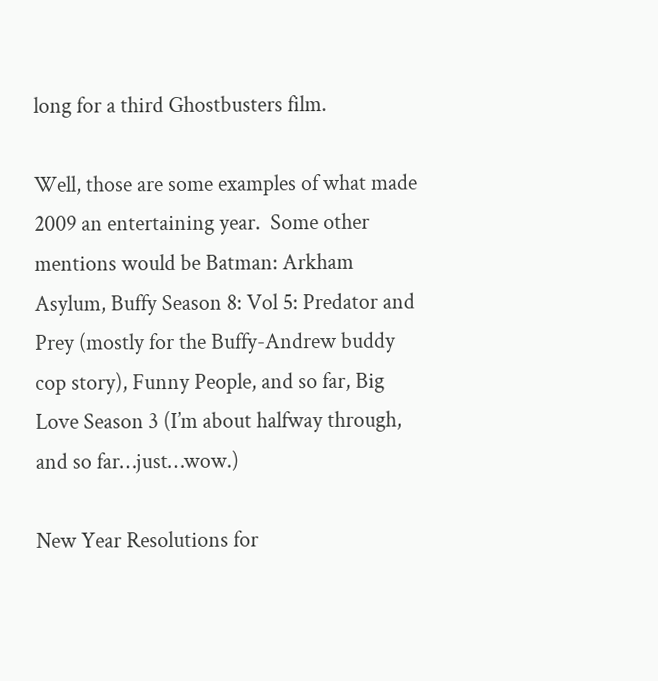long for a third Ghostbusters film.

Well, those are some examples of what made 2009 an entertaining year.  Some other mentions would be Batman: Arkham Asylum, Buffy Season 8: Vol 5: Predator and Prey (mostly for the Buffy-Andrew buddy cop story), Funny People, and so far, Big Love Season 3 (I’m about halfway through, and so far…just…wow.)

New Year Resolutions for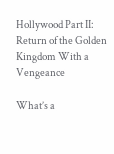Hollywood Part II: Return of the Golden Kingdom With a Vengeance

What’s a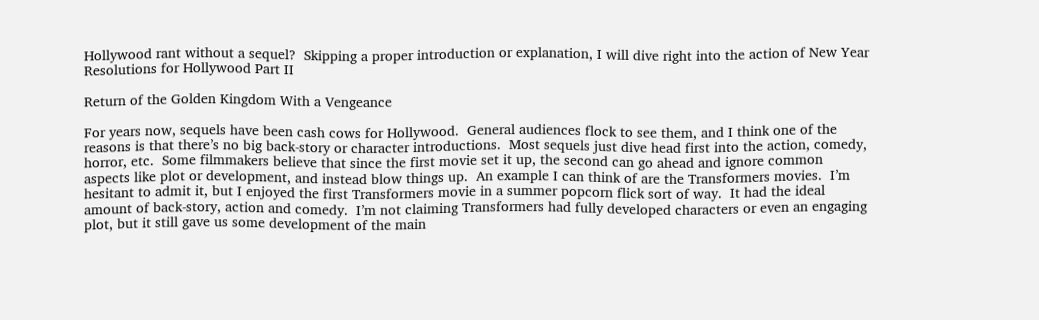Hollywood rant without a sequel?  Skipping a proper introduction or explanation, I will dive right into the action of New Year Resolutions for Hollywood Part II

Return of the Golden Kingdom With a Vengeance

For years now, sequels have been cash cows for Hollywood.  General audiences flock to see them, and I think one of the reasons is that there’s no big back-story or character introductions.  Most sequels just dive head first into the action, comedy, horror, etc.  Some filmmakers believe that since the first movie set it up, the second can go ahead and ignore common aspects like plot or development, and instead blow things up.  An example I can think of are the Transformers movies.  I’m hesitant to admit it, but I enjoyed the first Transformers movie in a summer popcorn flick sort of way.  It had the ideal amount of back-story, action and comedy.  I’m not claiming Transformers had fully developed characters or even an engaging plot, but it still gave us some development of the main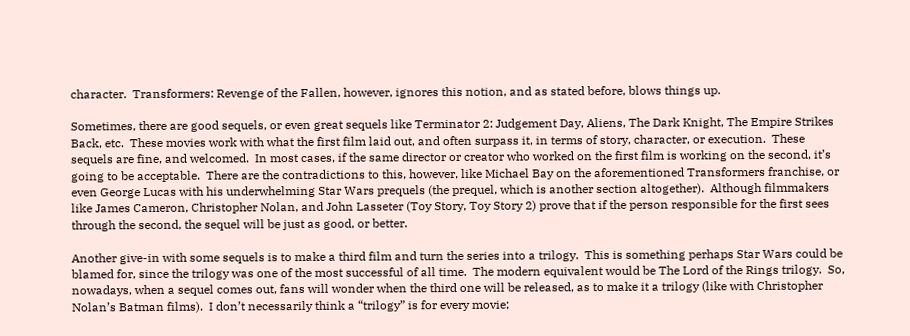character.  Transformers: Revenge of the Fallen, however, ignores this notion, and as stated before, blows things up.

Sometimes, there are good sequels, or even great sequels like Terminator 2: Judgement Day, Aliens, The Dark Knight, The Empire Strikes Back, etc.  These movies work with what the first film laid out, and often surpass it, in terms of story, character, or execution.  These sequels are fine, and welcomed.  In most cases, if the same director or creator who worked on the first film is working on the second, it’s going to be acceptable.  There are the contradictions to this, however, like Michael Bay on the aforementioned Transformers franchise, or even George Lucas with his underwhelming Star Wars prequels (the prequel, which is another section altogether).  Although filmmakers like James Cameron, Christopher Nolan, and John Lasseter (Toy Story, Toy Story 2) prove that if the person responsible for the first sees through the second, the sequel will be just as good, or better.

Another give-in with some sequels is to make a third film and turn the series into a trilogy.  This is something perhaps Star Wars could be blamed for, since the trilogy was one of the most successful of all time.  The modern equivalent would be The Lord of the Rings trilogy.  So, nowadays, when a sequel comes out, fans will wonder when the third one will be released, as to make it a trilogy (like with Christopher Nolan’s Batman films).  I don’t necessarily think a “trilogy” is for every movie;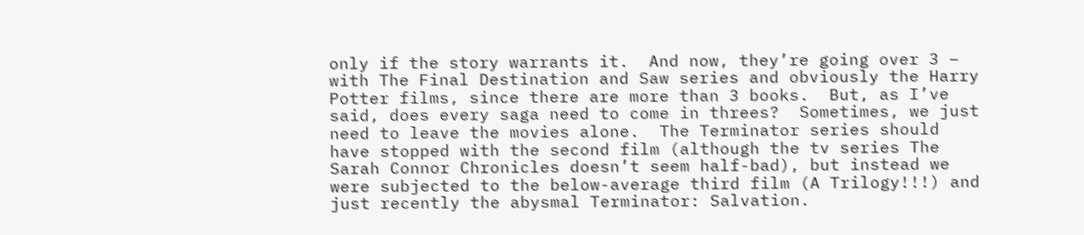only if the story warrants it.  And now, they’re going over 3 – with The Final Destination and Saw series and obviously the Harry Potter films, since there are more than 3 books.  But, as I’ve said, does every saga need to come in threes?  Sometimes, we just need to leave the movies alone.  The Terminator series should have stopped with the second film (although the tv series The Sarah Connor Chronicles doesn’t seem half-bad), but instead we were subjected to the below-average third film (A Trilogy!!!) and just recently the abysmal Terminator: Salvation.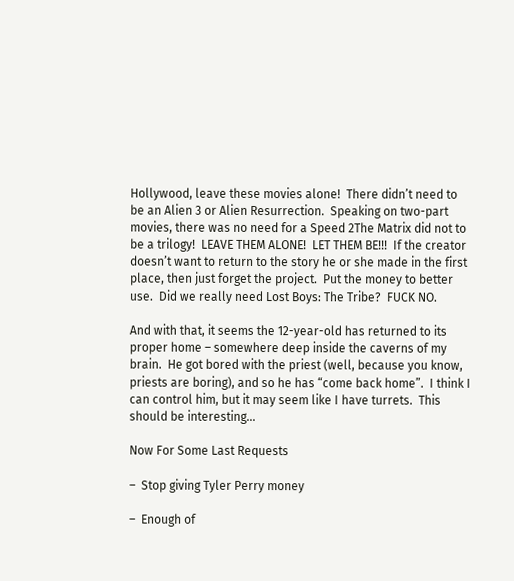Hollywood, leave these movies alone!  There didn’t need to be an Alien 3 or Alien Resurrection.  Speaking on two-part movies, there was no need for a Speed 2The Matrix did not to be a trilogy!  LEAVE THEM ALONE!  LET THEM BE!!!  If the creator doesn’t want to return to the story he or she made in the first place, then just forget the project.  Put the money to better use.  Did we really need Lost Boys: The Tribe?  FUCK NO.

And with that, it seems the 12-year-old has returned to its proper home – somewhere deep inside the caverns of my brain.  He got bored with the priest (well, because you know, priests are boring), and so he has “come back home”.  I think I can control him, but it may seem like I have turrets.  This should be interesting…

Now For Some Last Requests

–  Stop giving Tyler Perry money

–  Enough of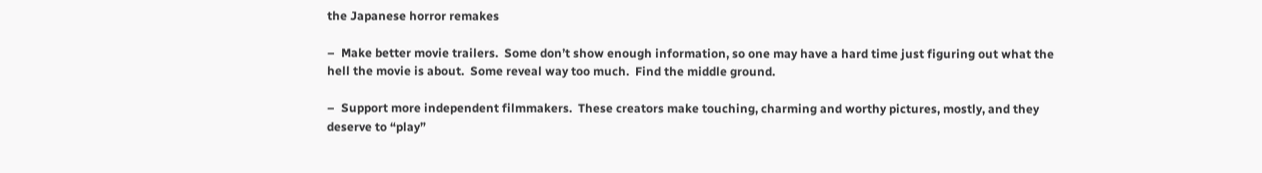the Japanese horror remakes

–  Make better movie trailers.  Some don’t show enough information, so one may have a hard time just figuring out what the hell the movie is about.  Some reveal way too much.  Find the middle ground.

–  Support more independent filmmakers.  These creators make touching, charming and worthy pictures, mostly, and they deserve to “play”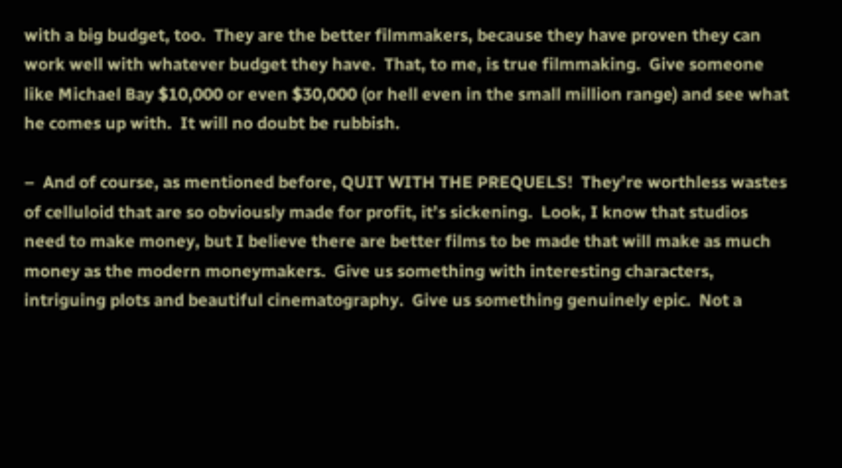with a big budget, too.  They are the better filmmakers, because they have proven they can work well with whatever budget they have.  That, to me, is true filmmaking.  Give someone like Michael Bay $10,000 or even $30,000 (or hell even in the small million range) and see what he comes up with.  It will no doubt be rubbish.

–  And of course, as mentioned before, QUIT WITH THE PREQUELS!  They’re worthless wastes of celluloid that are so obviously made for profit, it’s sickening.  Look, I know that studios need to make money, but I believe there are better films to be made that will make as much money as the modern moneymakers.  Give us something with interesting characters, intriguing plots and beautiful cinematography.  Give us something genuinely epic.  Not a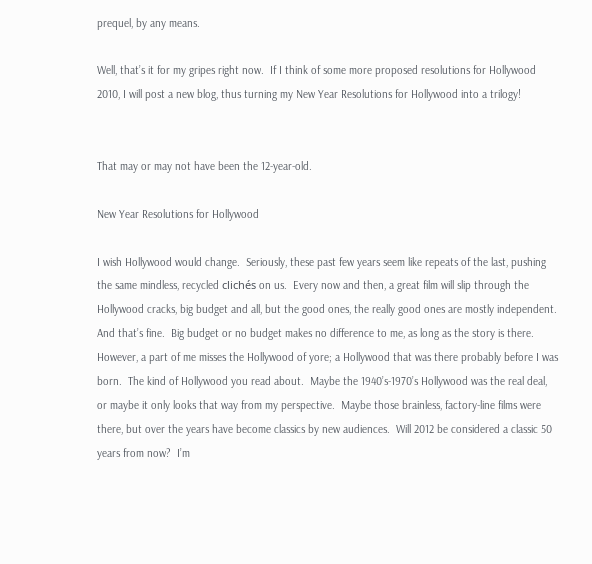prequel, by any means.

Well, that’s it for my gripes right now.  If I think of some more proposed resolutions for Hollywood 2010, I will post a new blog, thus turning my New Year Resolutions for Hollywood into a trilogy!


That may or may not have been the 12-year-old.

New Year Resolutions for Hollywood

I wish Hollywood would change.  Seriously, these past few years seem like repeats of the last, pushing the same mindless, recycled clichés on us.  Every now and then, a great film will slip through the Hollywood cracks, big budget and all, but the good ones, the really good ones are mostly independent.  And that’s fine.  Big budget or no budget makes no difference to me, as long as the story is there.  However, a part of me misses the Hollywood of yore; a Hollywood that was there probably before I was born.  The kind of Hollywood you read about.  Maybe the 1940’s-1970’s Hollywood was the real deal, or maybe it only looks that way from my perspective.  Maybe those brainless, factory-line films were there, but over the years have become classics by new audiences.  Will 2012 be considered a classic 50 years from now?  I’m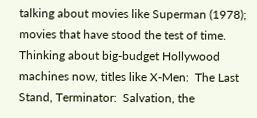talking about movies like Superman (1978); movies that have stood the test of time.  Thinking about big-budget Hollywood machines now, titles like X-Men:  The Last Stand, Terminator:  Salvation, the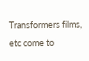Transformers films, etc come to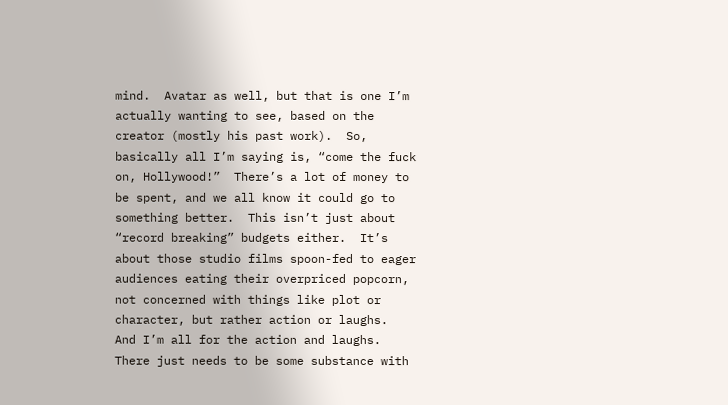mind.  Avatar as well, but that is one I’m actually wanting to see, based on the creator (mostly his past work).  So, basically all I’m saying is, “come the fuck on, Hollywood!”  There’s a lot of money to be spent, and we all know it could go to something better.  This isn’t just about “record breaking” budgets either.  It’s about those studio films spoon-fed to eager audiences eating their overpriced popcorn, not concerned with things like plot or character, but rather action or laughs.  And I’m all for the action and laughs.  There just needs to be some substance with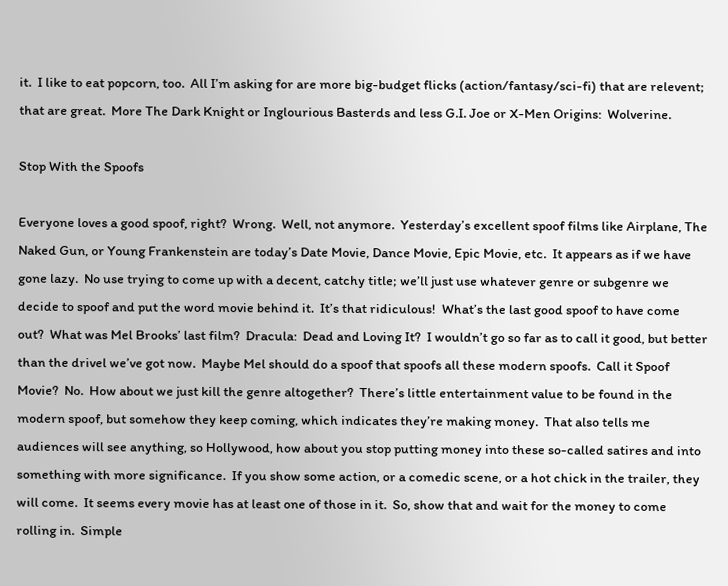it.  I like to eat popcorn, too.  All I’m asking for are more big-budget flicks (action/fantasy/sci-fi) that are relevent; that are great.  More The Dark Knight or Inglourious Basterds and less G.I. Joe or X-Men Origins:  Wolverine.

Stop With the Spoofs

Everyone loves a good spoof, right?  Wrong.  Well, not anymore.  Yesterday’s excellent spoof films like Airplane, The Naked Gun, or Young Frankenstein are today’s Date Movie, Dance Movie, Epic Movie, etc.  It appears as if we have gone lazy.  No use trying to come up with a decent, catchy title; we’ll just use whatever genre or subgenre we decide to spoof and put the word movie behind it.  It’s that ridiculous!  What’s the last good spoof to have come out?  What was Mel Brooks’ last film?  Dracula:  Dead and Loving It?  I wouldn’t go so far as to call it good, but better than the drivel we’ve got now.  Maybe Mel should do a spoof that spoofs all these modern spoofs.  Call it Spoof Movie?  No.  How about we just kill the genre altogether?  There’s little entertainment value to be found in the modern spoof, but somehow they keep coming, which indicates they’re making money.  That also tells me audiences will see anything, so Hollywood, how about you stop putting money into these so-called satires and into something with more significance.  If you show some action, or a comedic scene, or a hot chick in the trailer, they will come.  It seems every movie has at least one of those in it.  So, show that and wait for the money to come rolling in.  Simple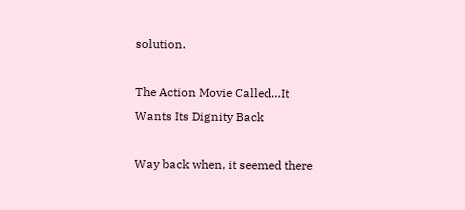solution.

The Action Movie Called…It Wants Its Dignity Back

Way back when, it seemed there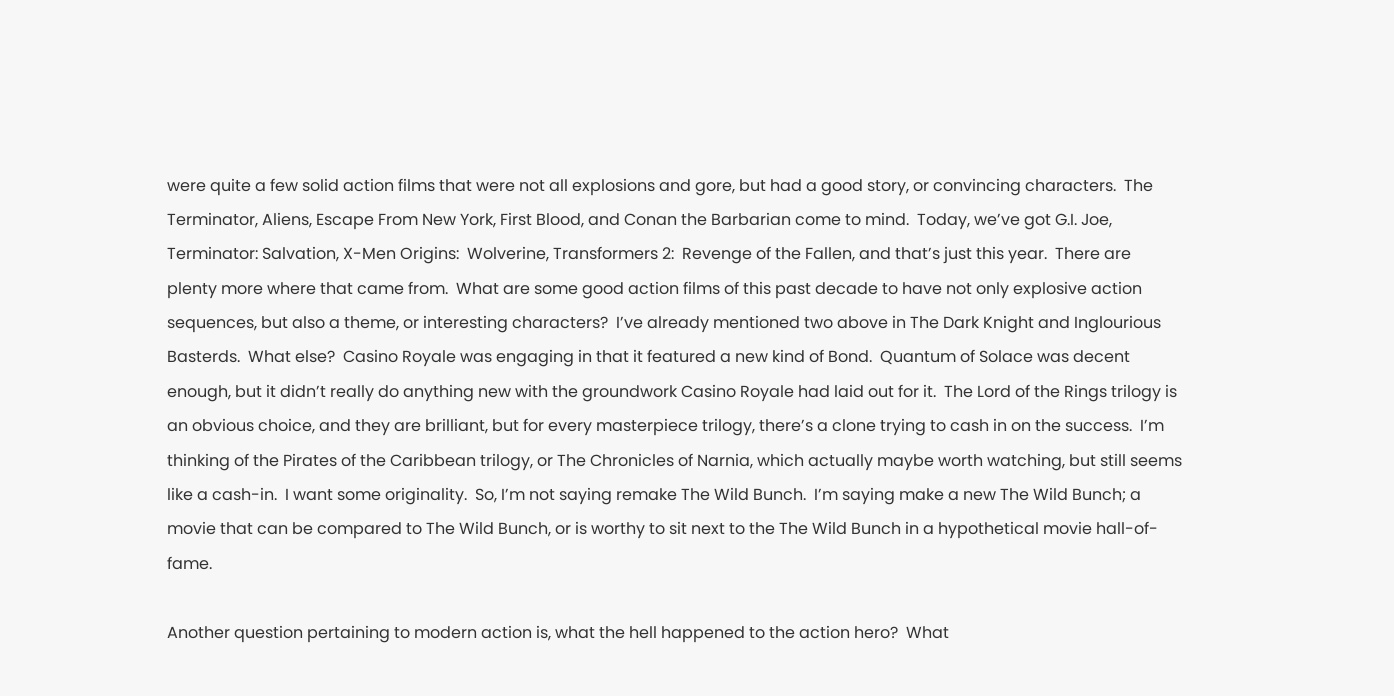were quite a few solid action films that were not all explosions and gore, but had a good story, or convincing characters.  The Terminator, Aliens, Escape From New York, First Blood, and Conan the Barbarian come to mind.  Today, we’ve got G.I. Joe, Terminator: Salvation, X-Men Origins:  Wolverine, Transformers 2:  Revenge of the Fallen, and that’s just this year.  There are plenty more where that came from.  What are some good action films of this past decade to have not only explosive action sequences, but also a theme, or interesting characters?  I’ve already mentioned two above in The Dark Knight and Inglourious Basterds.  What else?  Casino Royale was engaging in that it featured a new kind of Bond.  Quantum of Solace was decent enough, but it didn’t really do anything new with the groundwork Casino Royale had laid out for it.  The Lord of the Rings trilogy is an obvious choice, and they are brilliant, but for every masterpiece trilogy, there’s a clone trying to cash in on the success.  I’m thinking of the Pirates of the Caribbean trilogy, or The Chronicles of Narnia, which actually maybe worth watching, but still seems like a cash-in.  I want some originality.  So, I’m not saying remake The Wild Bunch.  I’m saying make a new The Wild Bunch; a movie that can be compared to The Wild Bunch, or is worthy to sit next to the The Wild Bunch in a hypothetical movie hall-of-fame.

Another question pertaining to modern action is, what the hell happened to the action hero?  What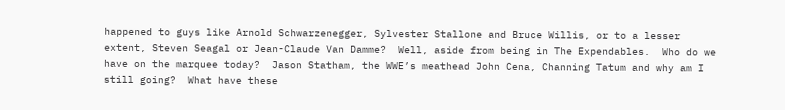happened to guys like Arnold Schwarzenegger, Sylvester Stallone and Bruce Willis, or to a lesser extent, Steven Seagal or Jean-Claude Van Damme?  Well, aside from being in The Expendables.  Who do we have on the marquee today?  Jason Statham, the WWE’s meathead John Cena, Channing Tatum and why am I still going?  What have these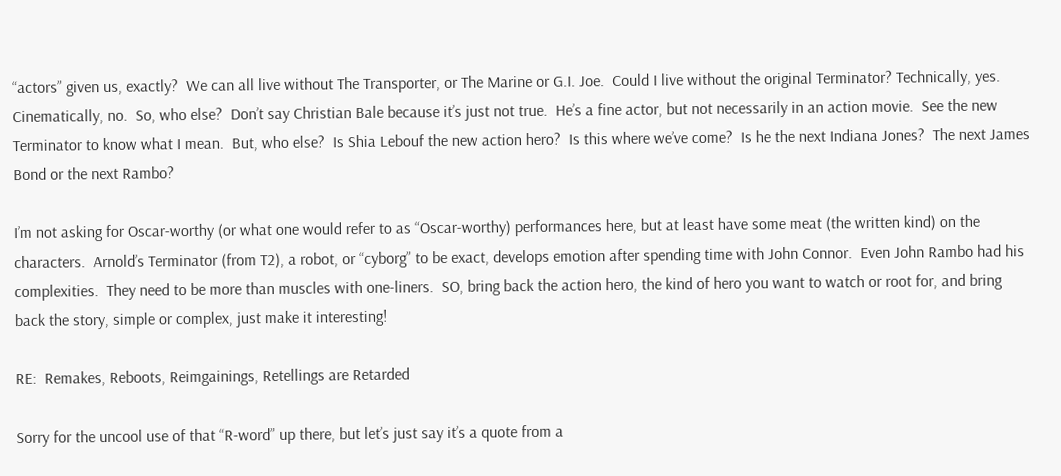“actors” given us, exactly?  We can all live without The Transporter, or The Marine or G.I. Joe.  Could I live without the original Terminator? Technically, yes.  Cinematically, no.  So, who else?  Don’t say Christian Bale because it’s just not true.  He’s a fine actor, but not necessarily in an action movie.  See the new Terminator to know what I mean.  But, who else?  Is Shia Lebouf the new action hero?  Is this where we’ve come?  Is he the next Indiana Jones?  The next James Bond or the next Rambo?

I’m not asking for Oscar-worthy (or what one would refer to as “Oscar-worthy) performances here, but at least have some meat (the written kind) on the characters.  Arnold’s Terminator (from T2), a robot, or “cyborg” to be exact, develops emotion after spending time with John Connor.  Even John Rambo had his complexities.  They need to be more than muscles with one-liners.  SO, bring back the action hero, the kind of hero you want to watch or root for, and bring back the story, simple or complex, just make it interesting!

RE:  Remakes, Reboots, Reimgainings, Retellings are Retarded

Sorry for the uncool use of that “R-word” up there, but let’s just say it’s a quote from a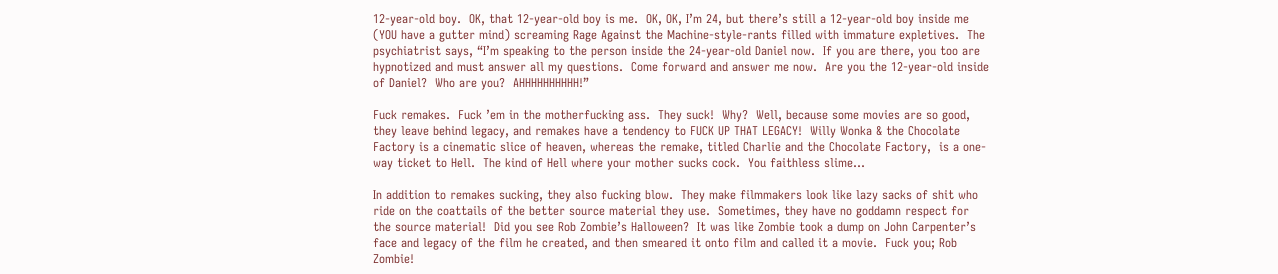12-year-old boy.  OK, that 12-year-old boy is me.  OK, OK, I’m 24, but there’s still a 12-year-old boy inside me (YOU have a gutter mind) screaming Rage Against the Machine-style-rants filled with immature expletives.  The psychiatrist says, “I’m speaking to the person inside the 24-year-old Daniel now.  If you are there, you too are hypnotized and must answer all my questions.  Come forward and answer me now.  Are you the 12-year-old inside of Daniel?  Who are you?  AHHHHHHHHHH!”

Fuck remakes.  Fuck ’em in the motherfucking ass.  They suck!  Why?  Well, because some movies are so good, they leave behind legacy, and remakes have a tendency to FUCK UP THAT LEGACY!  Willy Wonka & the Chocolate Factory is a cinematic slice of heaven, whereas the remake, titled Charlie and the Chocolate Factory,  is a one-way ticket to Hell.  The kind of Hell where your mother sucks cock.  You faithless slime…

In addition to remakes sucking, they also fucking blow.  They make filmmakers look like lazy sacks of shit who ride on the coattails of the better source material they use.  Sometimes, they have no goddamn respect for the source material!  Did you see Rob Zombie’s Halloween?  It was like Zombie took a dump on John Carpenter’s face and legacy of the film he created, and then smeared it onto film and called it a movie.  Fuck you; Rob Zombie!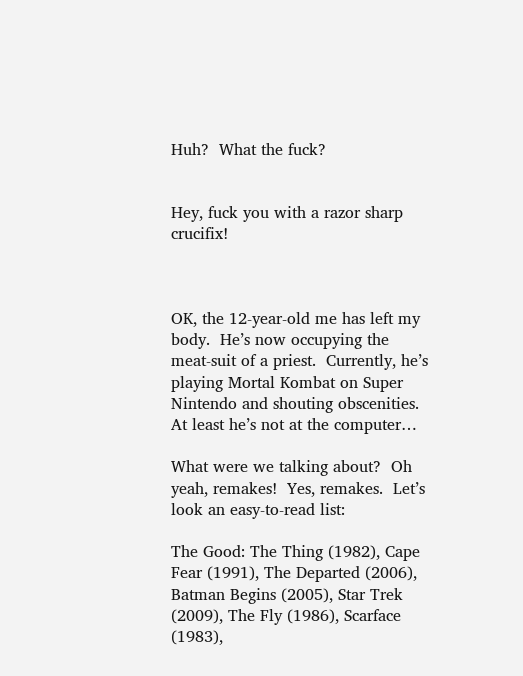Huh?  What the fuck?


Hey, fuck you with a razor sharp crucifix!



OK, the 12-year-old me has left my body.  He’s now occupying the meat-suit of a priest.  Currently, he’s playing Mortal Kombat on Super Nintendo and shouting obscenities.  At least he’s not at the computer…

What were we talking about?  Oh yeah, remakes!  Yes, remakes.  Let’s look an easy-to-read list:

The Good: The Thing (1982), Cape Fear (1991), The Departed (2006), Batman Begins (2005), Star Trek (2009), The Fly (1986), Scarface (1983),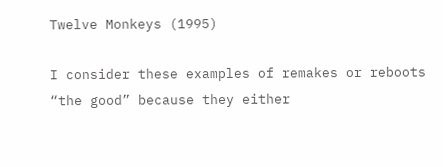Twelve Monkeys (1995)

I consider these examples of remakes or reboots “the good” because they either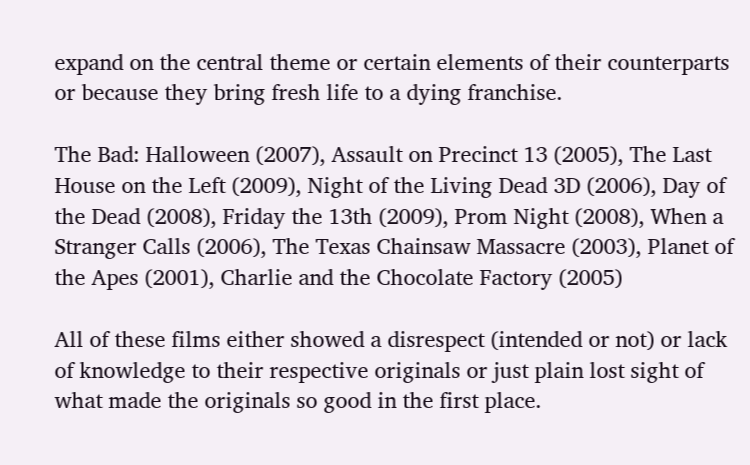expand on the central theme or certain elements of their counterparts or because they bring fresh life to a dying franchise.

The Bad: Halloween (2007), Assault on Precinct 13 (2005), The Last House on the Left (2009), Night of the Living Dead 3D (2006), Day of the Dead (2008), Friday the 13th (2009), Prom Night (2008), When a Stranger Calls (2006), The Texas Chainsaw Massacre (2003), Planet of the Apes (2001), Charlie and the Chocolate Factory (2005)

All of these films either showed a disrespect (intended or not) or lack of knowledge to their respective originals or just plain lost sight of what made the originals so good in the first place.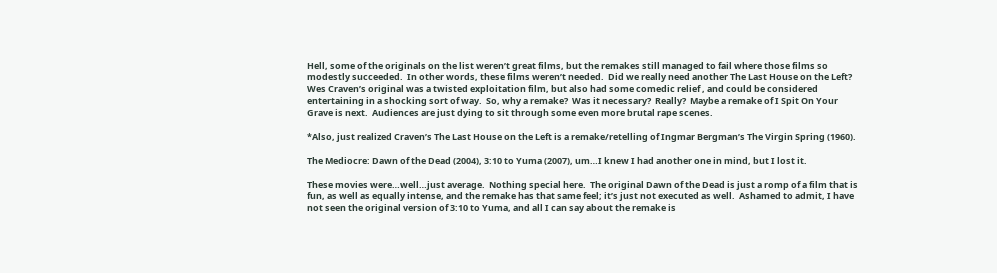Hell, some of the originals on the list weren’t great films, but the remakes still managed to fail where those films so modestly succeeded.  In other words, these films weren’t needed.  Did we really need another The Last House on the Left?  Wes Craven’s original was a twisted exploitation film, but also had some comedic relief , and could be considered entertaining in a shocking sort of way.  So, why a remake?  Was it necessary?  Really?  Maybe a remake of I Spit On Your Grave is next.  Audiences are just dying to sit through some even more brutal rape scenes.

*Also, just realized Craven’s The Last House on the Left is a remake/retelling of Ingmar Bergman’s The Virgin Spring (1960).

The Mediocre: Dawn of the Dead (2004), 3:10 to Yuma (2007), um…I knew I had another one in mind, but I lost it.

These movies were…well…just average.  Nothing special here.  The original Dawn of the Dead is just a romp of a film that is fun, as well as equally intense, and the remake has that same feel; it’s just not executed as well.  Ashamed to admit, I have not seen the original version of 3:10 to Yuma, and all I can say about the remake is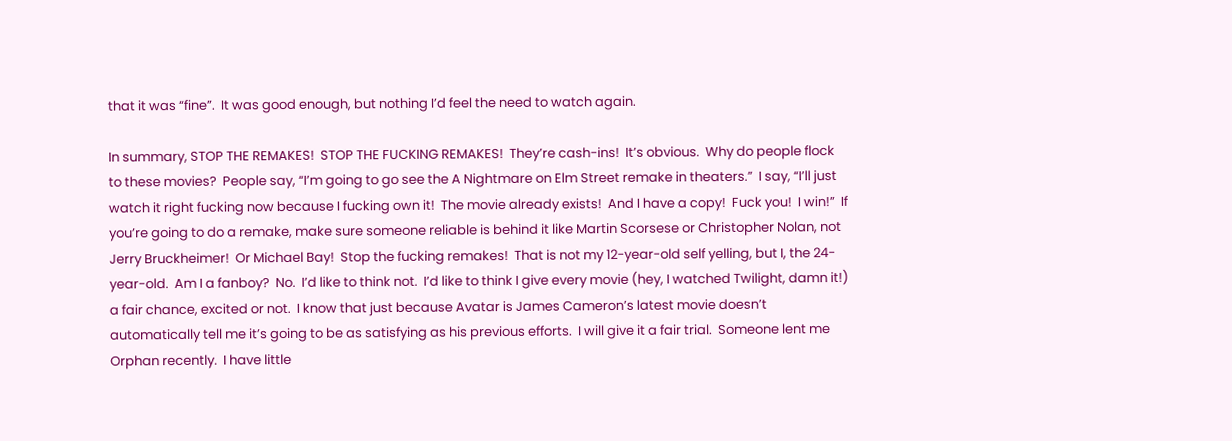that it was “fine”.  It was good enough, but nothing I’d feel the need to watch again.

In summary, STOP THE REMAKES!  STOP THE FUCKING REMAKES!  They’re cash-ins!  It’s obvious.  Why do people flock to these movies?  People say, “I’m going to go see the A Nightmare on Elm Street remake in theaters.”  I say, “I’ll just watch it right fucking now because I fucking own it!  The movie already exists!  And I have a copy!  Fuck you!  I win!”  If you’re going to do a remake, make sure someone reliable is behind it like Martin Scorsese or Christopher Nolan, not Jerry Bruckheimer!  Or Michael Bay!  Stop the fucking remakes!  That is not my 12-year-old self yelling, but I, the 24-year-old.  Am I a fanboy?  No.  I’d like to think not.  I’d like to think I give every movie (hey, I watched Twilight, damn it!) a fair chance, excited or not.  I know that just because Avatar is James Cameron’s latest movie doesn’t automatically tell me it’s going to be as satisfying as his previous efforts.  I will give it a fair trial.  Someone lent me Orphan recently.  I have little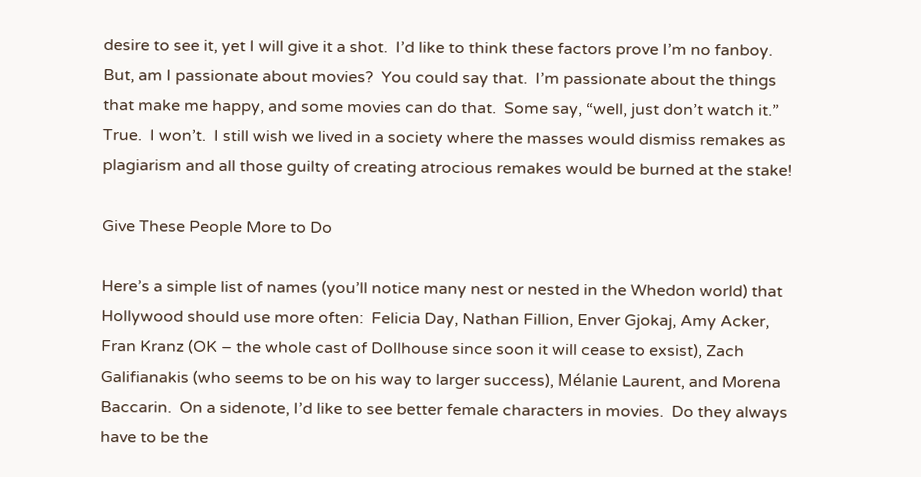desire to see it, yet I will give it a shot.  I’d like to think these factors prove I’m no fanboy.  But, am I passionate about movies?  You could say that.  I’m passionate about the things that make me happy, and some movies can do that.  Some say, “well, just don’t watch it.”  True.  I won’t.  I still wish we lived in a society where the masses would dismiss remakes as plagiarism and all those guilty of creating atrocious remakes would be burned at the stake!

Give These People More to Do

Here’s a simple list of names (you’ll notice many nest or nested in the Whedon world) that Hollywood should use more often:  Felicia Day, Nathan Fillion, Enver Gjokaj, Amy Acker, Fran Kranz (OK – the whole cast of Dollhouse since soon it will cease to exsist), Zach Galifianakis (who seems to be on his way to larger success), Mélanie Laurent, and Morena Baccarin.  On a sidenote, I’d like to see better female characters in movies.  Do they always have to be the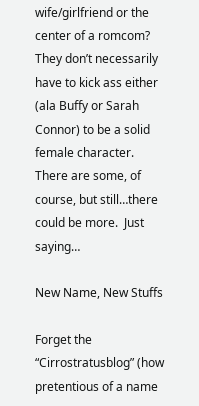wife/girlfriend or the center of a romcom?  They don’t necessarily have to kick ass either (ala Buffy or Sarah Connor) to be a solid female character.  There are some, of course, but still…there could be more.  Just saying…

New Name, New Stuffs

Forget the “Cirrostratusblog” (how pretentious of a name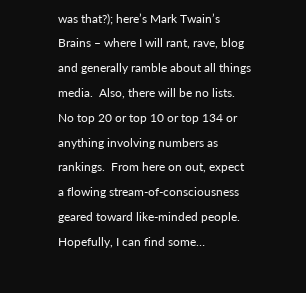was that?); here’s Mark Twain’s Brains – where I will rant, rave, blog and generally ramble about all things media.  Also, there will be no lists.  No top 20 or top 10 or top 134 or anything involving numbers as rankings.  From here on out, expect a flowing stream-of-consciousness geared toward like-minded people.  Hopefully, I can find some…